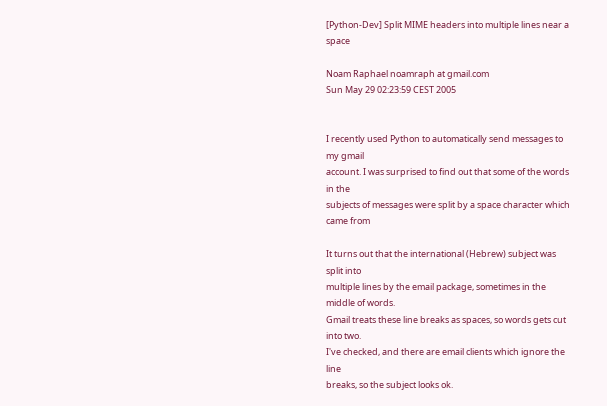[Python-Dev] Split MIME headers into multiple lines near a space

Noam Raphael noamraph at gmail.com
Sun May 29 02:23:59 CEST 2005


I recently used Python to automatically send messages to my gmail
account. I was surprised to find out that some of the words in the
subjects of messages were split by a space character which came from

It turns out that the international (Hebrew) subject was split into
multiple lines by the email package, sometimes in the middle of words.
Gmail treats these line breaks as spaces, so words gets cut into two.
I've checked, and there are email clients which ignore the line
breaks, so the subject looks ok.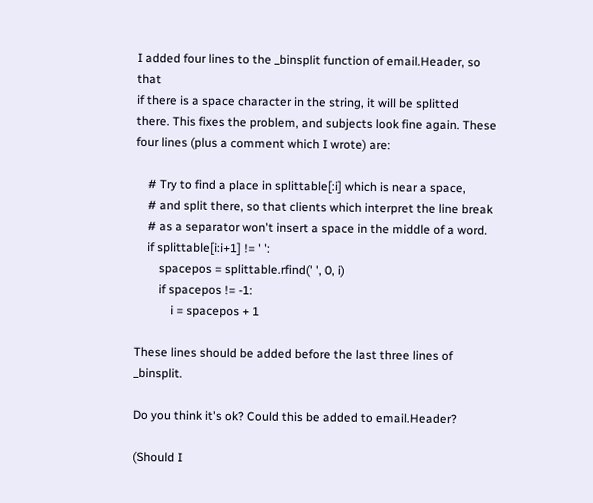I added four lines to the _binsplit function of email.Header, so that
if there is a space character in the string, it will be splitted
there. This fixes the problem, and subjects look fine again. These
four lines (plus a comment which I wrote) are:

    # Try to find a place in splittable[:i] which is near a space,
    # and split there, so that clients which interpret the line break
    # as a separator won't insert a space in the middle of a word.
    if splittable[i:i+1] != ' ':
        spacepos = splittable.rfind(' ', 0, i)
        if spacepos != -1:
            i = spacepos + 1

These lines should be added before the last three lines of _binsplit.

Do you think it's ok? Could this be added to email.Header?

(Should I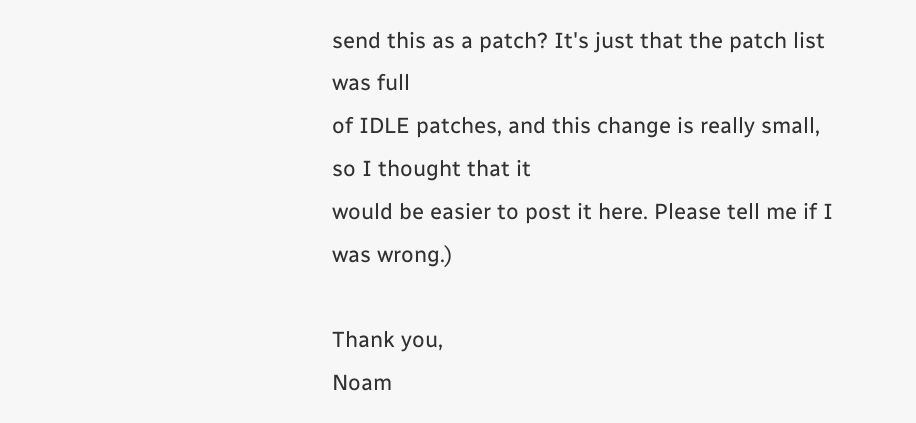send this as a patch? It's just that the patch list was full
of IDLE patches, and this change is really small, so I thought that it
would be easier to post it here. Please tell me if I was wrong.)

Thank you,
Noam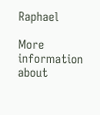Raphael

More information about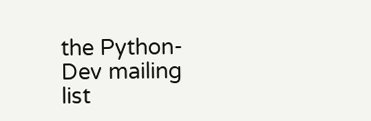the Python-Dev mailing list